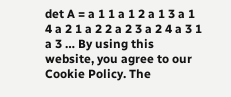det A = a 1 1 a 1 2 a 1 3 a 1 4 a 2 1 a 2 2 a 2 3 a 2 4 a 3 1 a 3 … By using this website, you agree to our Cookie Policy. The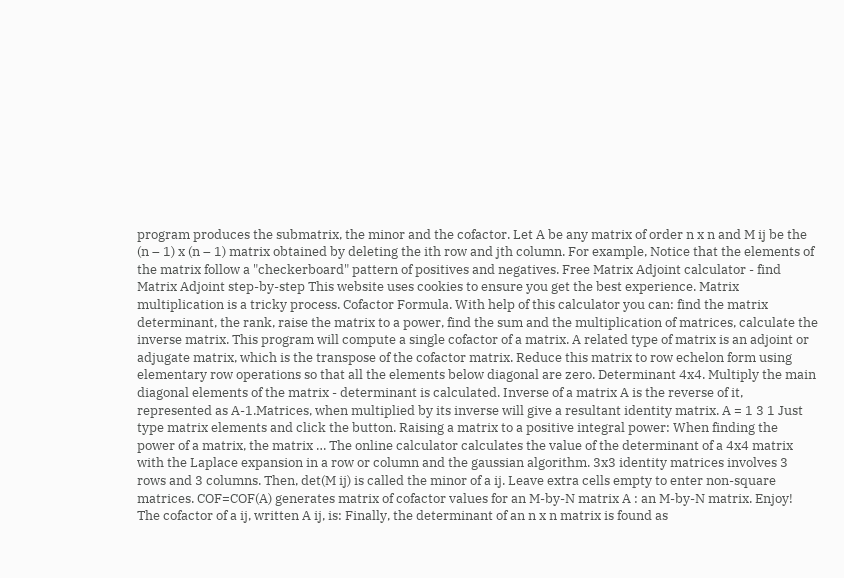program produces the submatrix, the minor and the cofactor. Let A be any matrix of order n x n and M ij be the (n – 1) x (n – 1) matrix obtained by deleting the ith row and jth column. For example, Notice that the elements of the matrix follow a "checkerboard" pattern of positives and negatives. Free Matrix Adjoint calculator - find Matrix Adjoint step-by-step This website uses cookies to ensure you get the best experience. Matrix multiplication is a tricky process. Cofactor Formula. With help of this calculator you can: find the matrix determinant, the rank, raise the matrix to a power, find the sum and the multiplication of matrices, calculate the inverse matrix. This program will compute a single cofactor of a matrix. A related type of matrix is an adjoint or adjugate matrix, which is the transpose of the cofactor matrix. Reduce this matrix to row echelon form using elementary row operations so that all the elements below diagonal are zero. Determinant 4x4. Multiply the main diagonal elements of the matrix - determinant is calculated. Inverse of a matrix A is the reverse of it, represented as A-1.Matrices, when multiplied by its inverse will give a resultant identity matrix. A = 1 3 1 Just type matrix elements and click the button. Raising a matrix to a positive integral power: When finding the power of a matrix, the matrix … The online calculator calculates the value of the determinant of a 4x4 matrix with the Laplace expansion in a row or column and the gaussian algorithm. 3x3 identity matrices involves 3 rows and 3 columns. Then, det(M ij) is called the minor of a ij. Leave extra cells empty to enter non-square matrices. COF=COF(A) generates matrix of cofactor values for an M-by-N matrix A : an M-by-N matrix. Enjoy! The cofactor of a ij, written A ij, is: Finally, the determinant of an n x n matrix is found as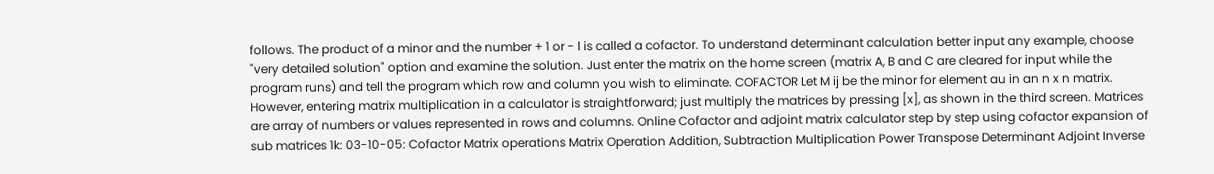follows. The product of a minor and the number + 1 or - l is called a cofactor. To understand determinant calculation better input any example, choose "very detailed solution" option and examine the solution. Just enter the matrix on the home screen (matrix A, B and C are cleared for input while the program runs) and tell the program which row and column you wish to eliminate. COFACTOR Let M ij be the minor for element au in an n x n matrix. However, entering matrix multiplication in a calculator is straightforward; just multiply the matrices by pressing [x], as shown in the third screen. Matrices are array of numbers or values represented in rows and columns. Online Cofactor and adjoint matrix calculator step by step using cofactor expansion of sub matrices 1k: 03-10-05: Cofactor Matrix operations Matrix Operation Addition, Subtraction Multiplication Power Transpose Determinant Adjoint Inverse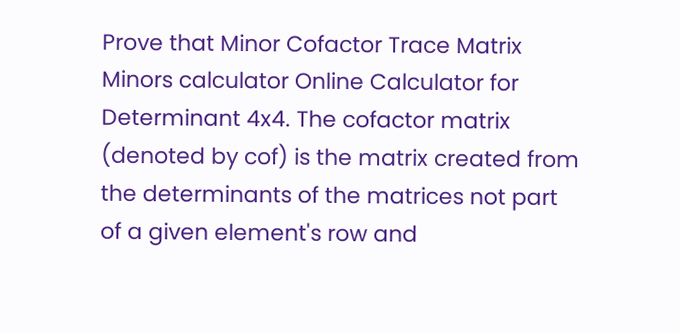Prove that Minor Cofactor Trace Matrix Minors calculator Online Calculator for Determinant 4x4. The cofactor matrix (denoted by cof) is the matrix created from the determinants of the matrices not part of a given element's row and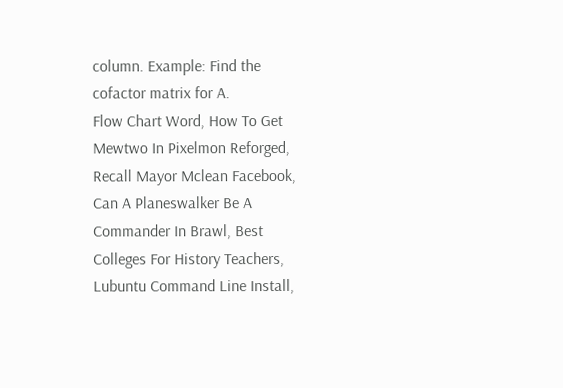column. Example: Find the cofactor matrix for A.
Flow Chart Word, How To Get Mewtwo In Pixelmon Reforged, Recall Mayor Mclean Facebook, Can A Planeswalker Be A Commander In Brawl, Best Colleges For History Teachers, Lubuntu Command Line Install,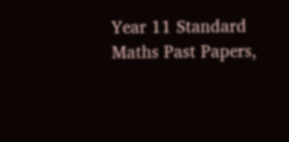Year 11 Standard Maths Past Papers,